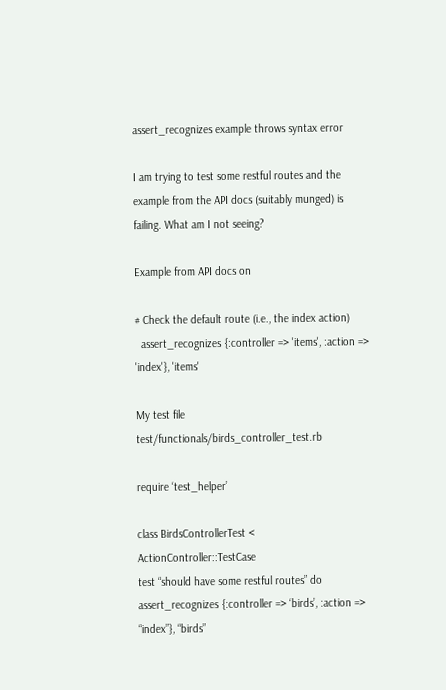assert_recognizes example throws syntax error

I am trying to test some restful routes and the example from the API docs (suitably munged) is failing. What am I not seeing?

Example from API docs on

# Check the default route (i.e., the index action)
  assert_recognizes {:controller => 'items', :action => 'index'}, 'items'

My test file test/functionals/birds_controller_test.rb

require ‘test_helper’

class BirdsControllerTest < ActionController::TestCase
test “should have some restful routes” do
assert_recognizes {:controller => ‘birds’, :action => “index”}, “birds”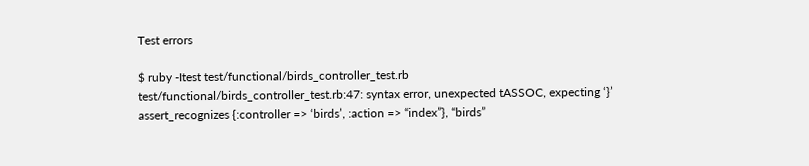Test errors

$ ruby -Itest test/functional/birds_controller_test.rb
test/functional/birds_controller_test.rb:47: syntax error, unexpected tASSOC, expecting ‘}’
assert_recognizes {:controller => ‘birds’, :action => “index”}, “birds”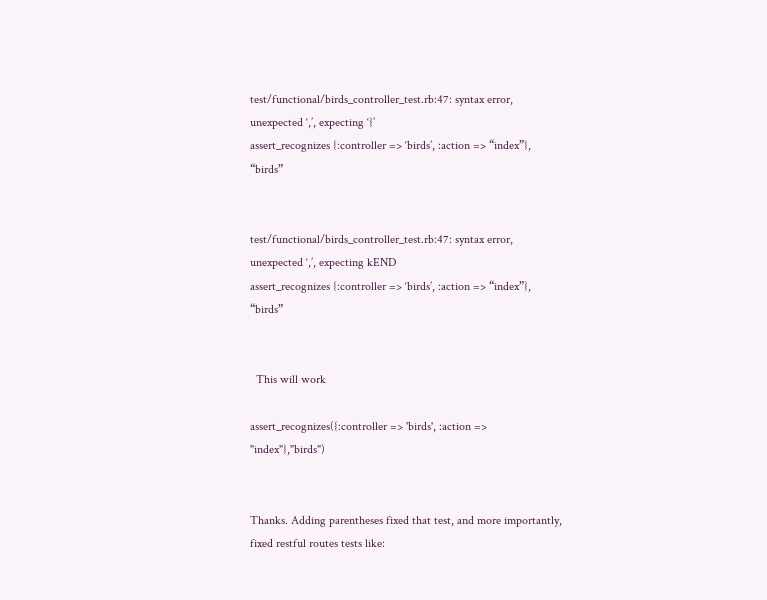test/functional/birds_controller_test.rb:47: syntax error, unexpected ‘,’, expecting ‘}’
assert_recognizes {:controller => ‘birds’, :action => “index”}, “birds”


test/functional/birds_controller_test.rb:47: syntax error, unexpected ‘,’, expecting kEND
assert_recognizes {:controller => ‘birds’, :action => “index”}, “birds”


  This will work

assert_recognizes({:controller => 'birds', :action => "index"},"birds")


Thanks. Adding parentheses fixed that test, and more importantly,
fixed restful routes tests like: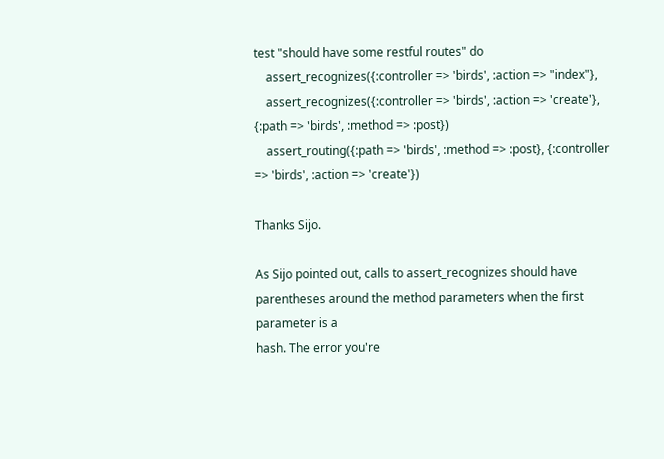test "should have some restful routes" do
    assert_recognizes({:controller => 'birds', :action => "index"},
    assert_recognizes({:controller => 'birds', :action => 'create'},
{:path => 'birds', :method => :post})
    assert_routing({:path => 'birds', :method => :post}, {:controller
=> 'birds', :action => 'create'})

Thanks Sijo.

As Sijo pointed out, calls to assert_recognizes should have
parentheses around the method parameters when the first parameter is a
hash. The error you're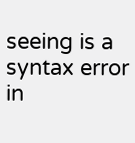seeing is a syntax error in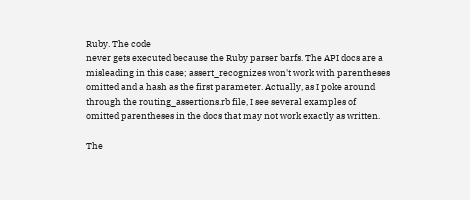Ruby. The code
never gets executed because the Ruby parser barfs. The API docs are a
misleading in this case; assert_recognizes won't work with parentheses
omitted and a hash as the first parameter. Actually, as I poke around
through the routing_assertions.rb file, I see several examples of
omitted parentheses in the docs that may not work exactly as written.

The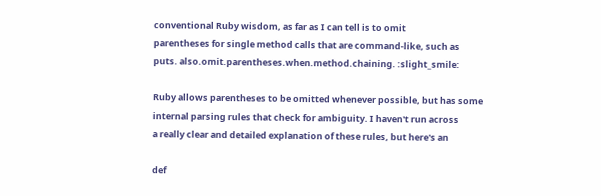conventional Ruby wisdom, as far as I can tell is to omit
parentheses for single method calls that are command-like, such as
puts. also.omit.parentheses.when.method.chaining. :slight_smile:

Ruby allows parentheses to be omitted whenever possible, but has some
internal parsing rules that check for ambiguity. I haven't run across
a really clear and detailed explanation of these rules, but here's an

def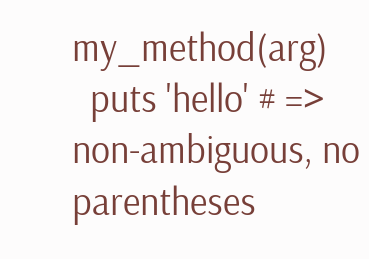my_method(arg)
  puts 'hello' # => non-ambiguous, no parentheses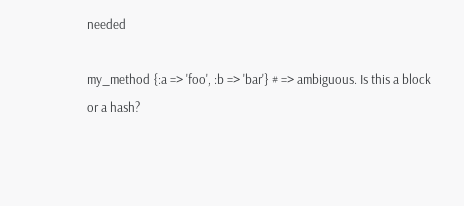needed

my_method {:a => 'foo', :b => 'bar'} # => ambiguous. Is this a block
or a hash?